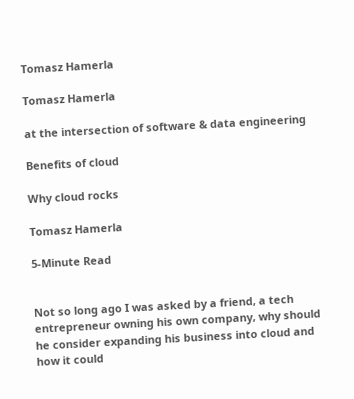Tomasz Hamerla

Tomasz Hamerla

at the intersection of software & data engineering

Benefits of cloud

Why cloud rocks

Tomasz Hamerla

5-Minute Read


Not so long ago I was asked by a friend, a tech entrepreneur owning his own company, why should he consider expanding his business into cloud and how it could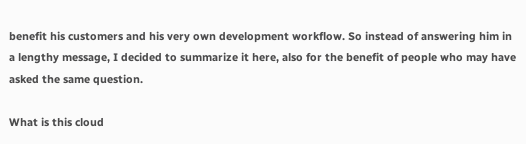benefit his customers and his very own development workflow. So instead of answering him in a lengthy message, I decided to summarize it here, also for the benefit of people who may have asked the same question.

What is this cloud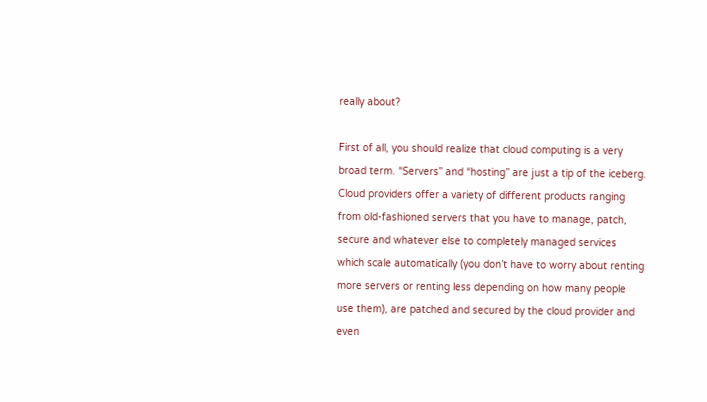really about?

First of all, you should realize that cloud computing is a very broad term. “Servers” and “hosting” are just a tip of the iceberg. Cloud providers offer a variety of different products ranging from old-fashioned servers that you have to manage, patch, secure and whatever else to completely managed services which scale automatically (you don’t have to worry about renting more servers or renting less depending on how many people use them), are patched and secured by the cloud provider and even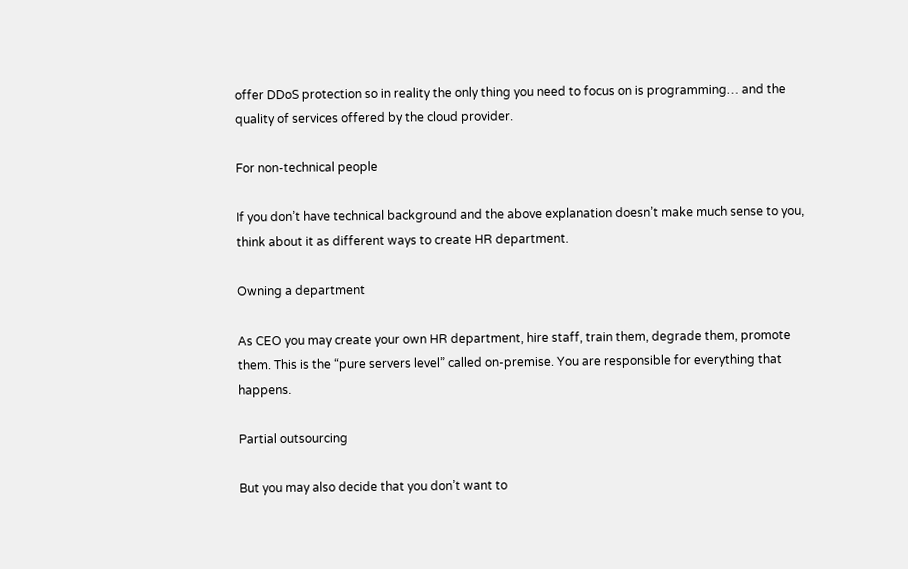offer DDoS protection so in reality the only thing you need to focus on is programming… and the quality of services offered by the cloud provider.

For non-technical people

If you don’t have technical background and the above explanation doesn’t make much sense to you, think about it as different ways to create HR department.

Owning a department

As CEO you may create your own HR department, hire staff, train them, degrade them, promote them. This is the “pure servers level” called on-premise. You are responsible for everything that happens.

Partial outsourcing

But you may also decide that you don’t want to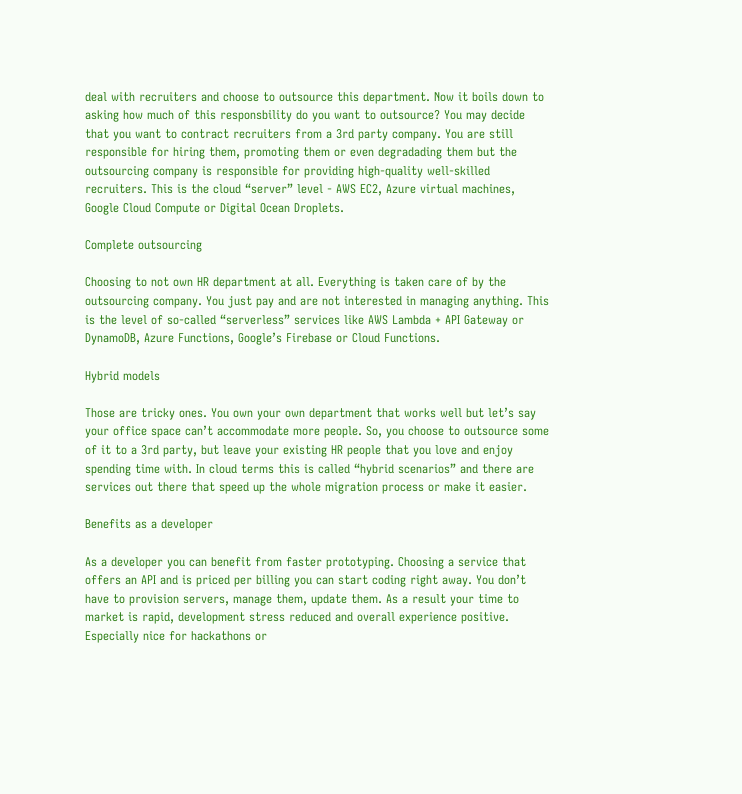deal with recruiters and choose to outsource this department. Now it boils down to asking how much of this responsbility do you want to outsource? You may decide that you want to contract recruiters from a 3rd party company. You are still responsible for hiring them, promoting them or even degradading them but the outsourcing company is responsible for providing high-quality well-skilled recruiters. This is the cloud “server” level - AWS EC2, Azure virtual machines, Google Cloud Compute or Digital Ocean Droplets.

Complete outsourcing

Choosing to not own HR department at all. Everything is taken care of by the outsourcing company. You just pay and are not interested in managing anything. This is the level of so-called “serverless” services like AWS Lambda + API Gateway or DynamoDB, Azure Functions, Google’s Firebase or Cloud Functions.

Hybrid models

Those are tricky ones. You own your own department that works well but let’s say your office space can’t accommodate more people. So, you choose to outsource some of it to a 3rd party, but leave your existing HR people that you love and enjoy spending time with. In cloud terms this is called “hybrid scenarios” and there are services out there that speed up the whole migration process or make it easier.

Benefits as a developer

As a developer you can benefit from faster prototyping. Choosing a service that offers an API and is priced per billing you can start coding right away. You don’t have to provision servers, manage them, update them. As a result your time to market is rapid, development stress reduced and overall experience positive. Especially nice for hackathons or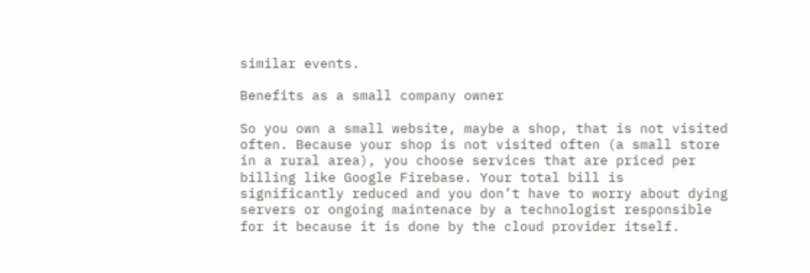similar events.

Benefits as a small company owner

So you own a small website, maybe a shop, that is not visited often. Because your shop is not visited often (a small store in a rural area), you choose services that are priced per billing like Google Firebase. Your total bill is significantly reduced and you don’t have to worry about dying servers or ongoing maintenace by a technologist responsible for it because it is done by the cloud provider itself.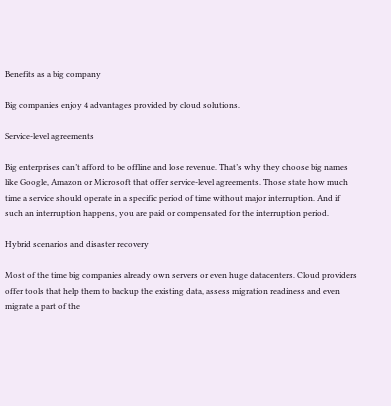Benefits as a big company

Big companies enjoy 4 advantages provided by cloud solutions.

Service-level agreements

Big enterprises can’t afford to be offline and lose revenue. That’s why they choose big names like Google, Amazon or Microsoft that offer service-level agreements. Those state how much time a service should operate in a specific period of time without major interruption. And if such an interruption happens, you are paid or compensated for the interruption period.

Hybrid scenarios and disaster recovery

Most of the time big companies already own servers or even huge datacenters. Cloud providers offer tools that help them to backup the existing data, assess migration readiness and even migrate a part of the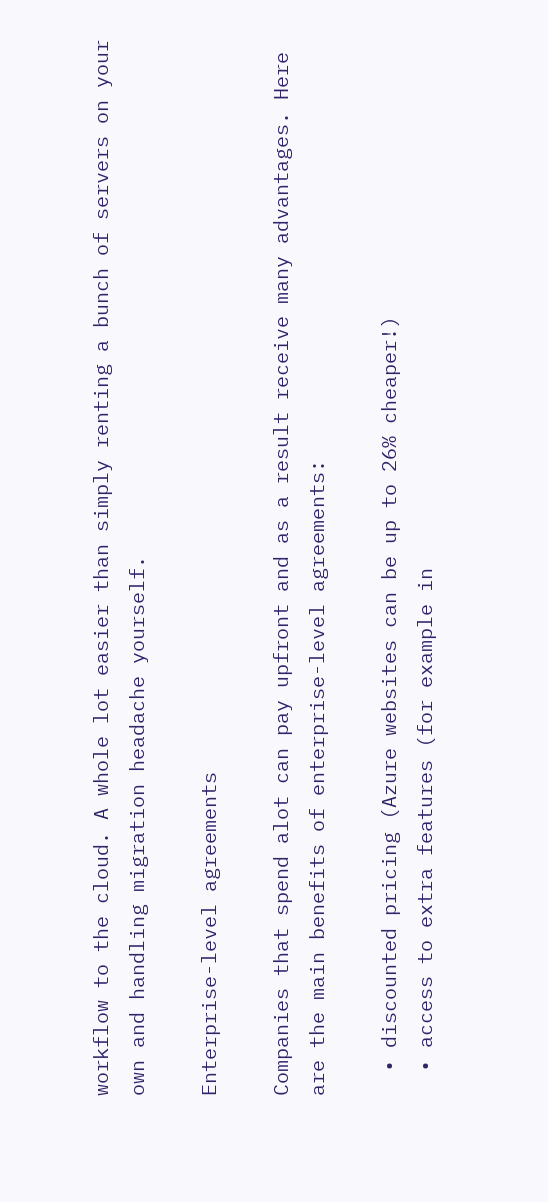workflow to the cloud. A whole lot easier than simply renting a bunch of servers on your own and handling migration headache yourself.

Enterprise-level agreements

Companies that spend alot can pay upfront and as a result receive many advantages. Here are the main benefits of enterprise-level agreements:

  • discounted pricing (Azure websites can be up to 26% cheaper!)
  • access to extra features (for example in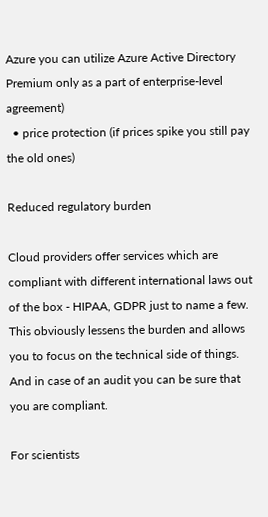Azure you can utilize Azure Active Directory Premium only as a part of enterprise-level agreement)
  • price protection (if prices spike you still pay the old ones)

Reduced regulatory burden

Cloud providers offer services which are compliant with different international laws out of the box - HIPAA, GDPR just to name a few. This obviously lessens the burden and allows you to focus on the technical side of things. And in case of an audit you can be sure that you are compliant.

For scientists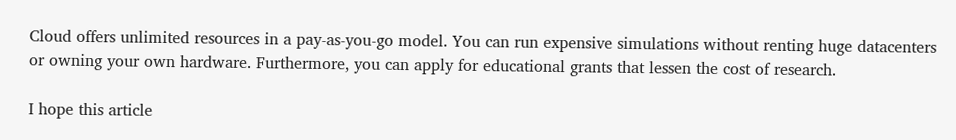Cloud offers unlimited resources in a pay-as-you-go model. You can run expensive simulations without renting huge datacenters or owning your own hardware. Furthermore, you can apply for educational grants that lessen the cost of research.

I hope this article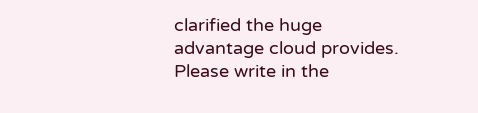clarified the huge advantage cloud provides. Please write in the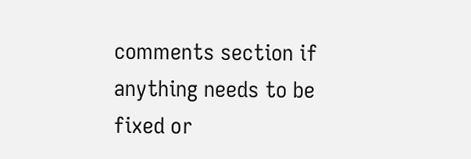comments section if anything needs to be fixed or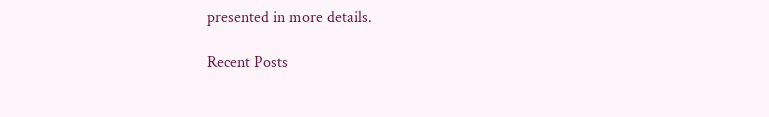presented in more details.

Recent Posts